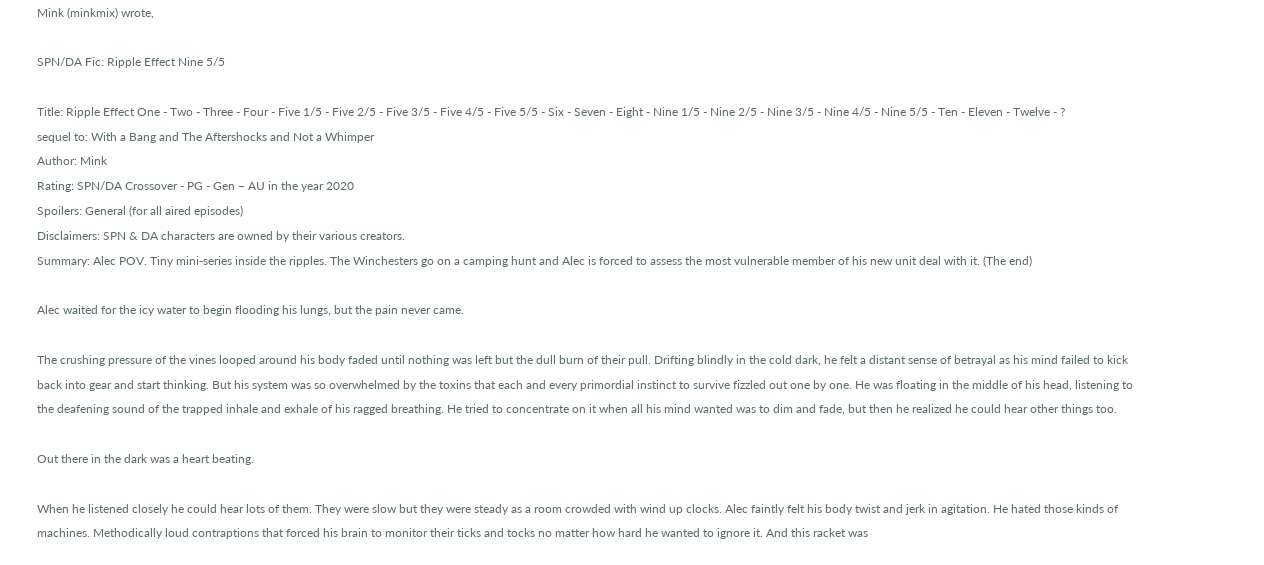Mink (minkmix) wrote,

SPN/DA Fic: Ripple Effect Nine 5/5

Title: Ripple Effect One - Two - Three - Four - Five 1/5 - Five 2/5 - Five 3/5 - Five 4/5 - Five 5/5 - Six - Seven - Eight - Nine 1/5 - Nine 2/5 - Nine 3/5 - Nine 4/5 - Nine 5/5 - Ten - Eleven - Twelve - ?
sequel to: With a Bang and The Aftershocks and Not a Whimper
Author: Mink
Rating: SPN/DA Crossover - PG - Gen – AU in the year 2020
Spoilers: General (for all aired episodes)
Disclaimers: SPN & DA characters are owned by their various creators.
Summary: Alec POV. Tiny mini-series inside the ripples. The Winchesters go on a camping hunt and Alec is forced to assess the most vulnerable member of his new unit deal with it. (The end)

Alec waited for the icy water to begin flooding his lungs, but the pain never came.

The crushing pressure of the vines looped around his body faded until nothing was left but the dull burn of their pull. Drifting blindly in the cold dark, he felt a distant sense of betrayal as his mind failed to kick back into gear and start thinking. But his system was so overwhelmed by the toxins that each and every primordial instinct to survive fizzled out one by one. He was floating in the middle of his head, listening to the deafening sound of the trapped inhale and exhale of his ragged breathing. He tried to concentrate on it when all his mind wanted was to dim and fade, but then he realized he could hear other things too.

Out there in the dark was a heart beating.

When he listened closely he could hear lots of them. They were slow but they were steady as a room crowded with wind up clocks. Alec faintly felt his body twist and jerk in agitation. He hated those kinds of machines. Methodically loud contraptions that forced his brain to monitor their ticks and tocks no matter how hard he wanted to ignore it. And this racket was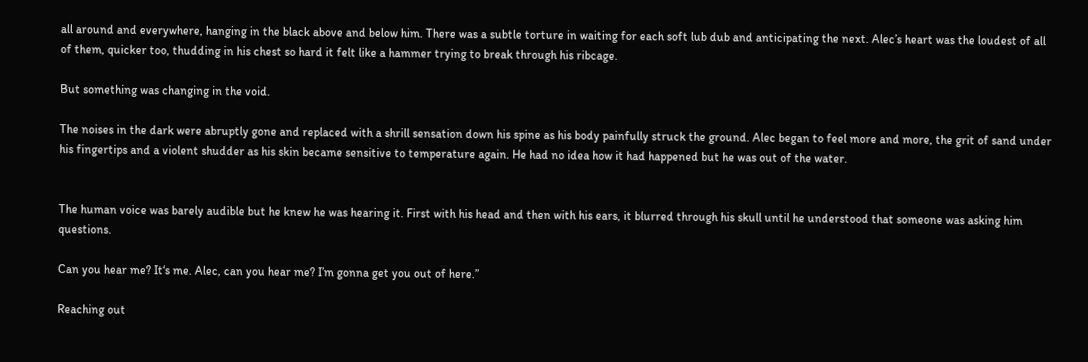all around and everywhere, hanging in the black above and below him. There was a subtle torture in waiting for each soft lub dub and anticipating the next. Alec’s heart was the loudest of all of them, quicker too, thudding in his chest so hard it felt like a hammer trying to break through his ribcage.

But something was changing in the void.

The noises in the dark were abruptly gone and replaced with a shrill sensation down his spine as his body painfully struck the ground. Alec began to feel more and more, the grit of sand under his fingertips and a violent shudder as his skin became sensitive to temperature again. He had no idea how it had happened but he was out of the water.


The human voice was barely audible but he knew he was hearing it. First with his head and then with his ears, it blurred through his skull until he understood that someone was asking him questions.

Can you hear me? It‘s me. Alec, can you hear me? I’m gonna get you out of here.”

Reaching out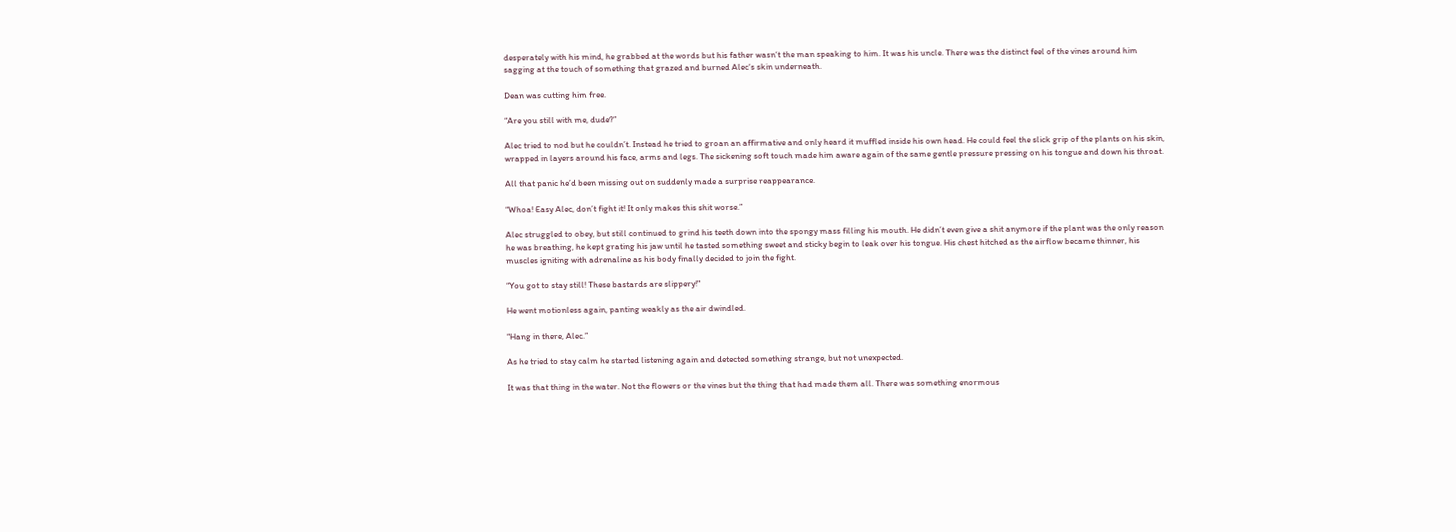desperately with his mind, he grabbed at the words but his father wasn‘t the man speaking to him. It was his uncle. There was the distinct feel of the vines around him sagging at the touch of something that grazed and burned Alec‘s skin underneath.

Dean was cutting him free.

“Are you still with me, dude?”

Alec tried to nod but he couldn’t. Instead he tried to groan an affirmative and only heard it muffled inside his own head. He could feel the slick grip of the plants on his skin, wrapped in layers around his face, arms and legs. The sickening soft touch made him aware again of the same gentle pressure pressing on his tongue and down his throat.

All that panic he’d been missing out on suddenly made a surprise reappearance.

“Whoa! Easy Alec, don’t fight it! It only makes this shit worse.”

Alec struggled to obey, but still continued to grind his teeth down into the spongy mass filling his mouth. He didn’t even give a shit anymore if the plant was the only reason he was breathing, he kept grating his jaw until he tasted something sweet and sticky begin to leak over his tongue. His chest hitched as the airflow became thinner, his muscles igniting with adrenaline as his body finally decided to join the fight.

“You got to stay still! These bastards are slippery!"

He went motionless again, panting weakly as the air dwindled.

“Hang in there, Alec.”

As he tried to stay calm he started listening again and detected something strange, but not unexpected.

It was that thing in the water. Not the flowers or the vines but the thing that had made them all. There was something enormous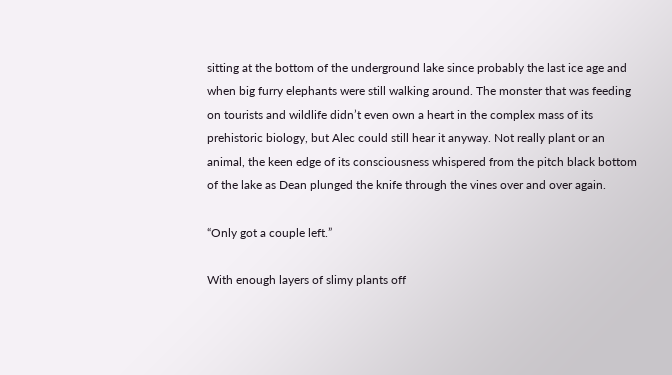sitting at the bottom of the underground lake since probably the last ice age and when big furry elephants were still walking around. The monster that was feeding on tourists and wildlife didn’t even own a heart in the complex mass of its prehistoric biology, but Alec could still hear it anyway. Not really plant or an animal, the keen edge of its consciousness whispered from the pitch black bottom of the lake as Dean plunged the knife through the vines over and over again.

“Only got a couple left.”

With enough layers of slimy plants off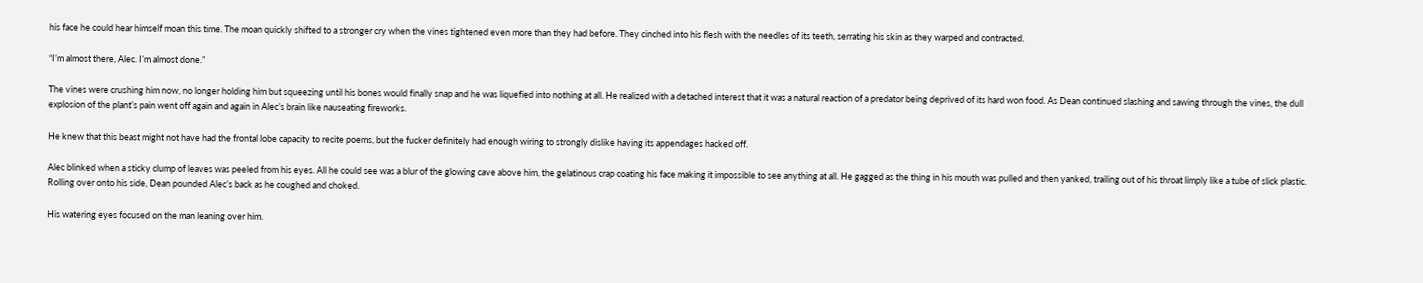his face he could hear himself moan this time. The moan quickly shifted to a stronger cry when the vines tightened even more than they had before. They cinched into his flesh with the needles of its teeth, serrating his skin as they warped and contracted.

“I’m almost there, Alec. I’m almost done.”

The vines were crushing him now, no longer holding him but squeezing until his bones would finally snap and he was liquefied into nothing at all. He realized with a detached interest that it was a natural reaction of a predator being deprived of its hard won food. As Dean continued slashing and sawing through the vines, the dull explosion of the plant’s pain went off again and again in Alec’s brain like nauseating fireworks.

He knew that this beast might not have had the frontal lobe capacity to recite poems, but the fucker definitely had enough wiring to strongly dislike having its appendages hacked off.

Alec blinked when a sticky clump of leaves was peeled from his eyes. All he could see was a blur of the glowing cave above him, the gelatinous crap coating his face making it impossible to see anything at all. He gagged as the thing in his mouth was pulled and then yanked, trailing out of his throat limply like a tube of slick plastic. Rolling over onto his side, Dean pounded Alec’s back as he coughed and choked.

His watering eyes focused on the man leaning over him.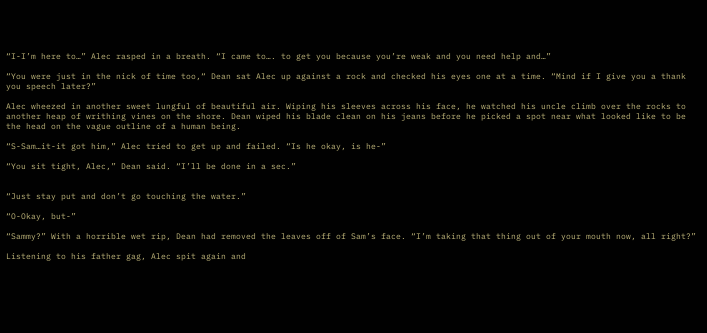“I-I’m here to…” Alec rasped in a breath. “I came to…. to get you because you’re weak and you need help and…”

“You were just in the nick of time too,“ Dean sat Alec up against a rock and checked his eyes one at a time. “Mind if I give you a thank you speech later?”

Alec wheezed in another sweet lungful of beautiful air. Wiping his sleeves across his face, he watched his uncle climb over the rocks to another heap of writhing vines on the shore. Dean wiped his blade clean on his jeans before he picked a spot near what looked like to be the head on the vague outline of a human being.

“S-Sam…it-it got him,” Alec tried to get up and failed. “Is he okay, is he-”

“You sit tight, Alec,” Dean said. “I’ll be done in a sec.”


“Just stay put and don’t go touching the water.”

“O-Okay, but-”

“Sammy?” With a horrible wet rip, Dean had removed the leaves off of Sam’s face. “I’m taking that thing out of your mouth now, all right?”

Listening to his father gag, Alec spit again and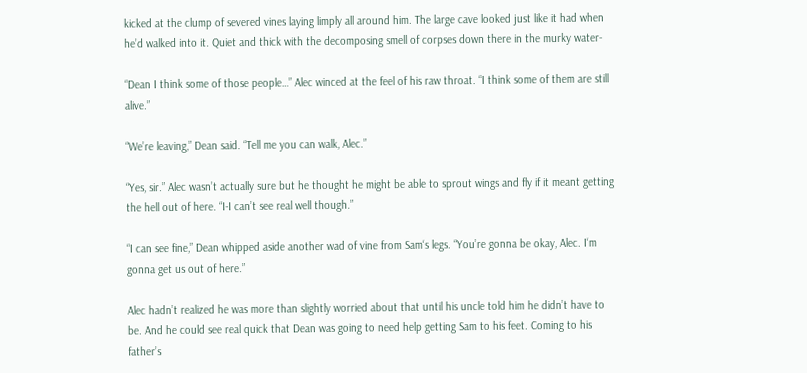kicked at the clump of severed vines laying limply all around him. The large cave looked just like it had when he’d walked into it. Quiet and thick with the decomposing smell of corpses down there in the murky water-

“Dean I think some of those people…” Alec winced at the feel of his raw throat. “I think some of them are still alive.”

“We’re leaving,” Dean said. “Tell me you can walk, Alec.”

“Yes, sir.” Alec wasn’t actually sure but he thought he might be able to sprout wings and fly if it meant getting the hell out of here. “I-I can’t see real well though.”

“I can see fine,” Dean whipped aside another wad of vine from Sam‘s legs. “You’re gonna be okay, Alec. I‘m gonna get us out of here.”

Alec hadn’t realized he was more than slightly worried about that until his uncle told him he didn’t have to be. And he could see real quick that Dean was going to need help getting Sam to his feet. Coming to his father’s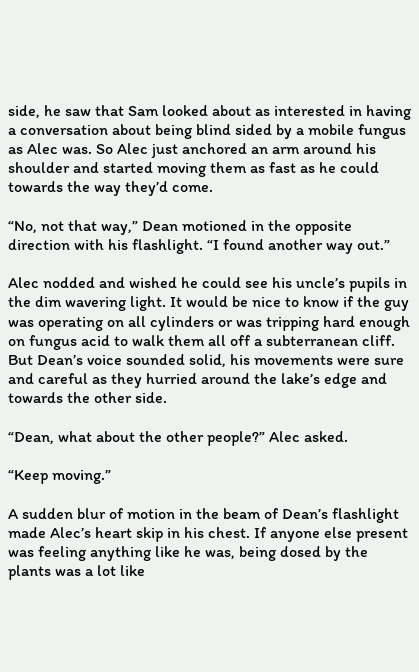side, he saw that Sam looked about as interested in having a conversation about being blind sided by a mobile fungus as Alec was. So Alec just anchored an arm around his shoulder and started moving them as fast as he could towards the way they’d come.

“No, not that way,” Dean motioned in the opposite direction with his flashlight. “I found another way out.”

Alec nodded and wished he could see his uncle’s pupils in the dim wavering light. It would be nice to know if the guy was operating on all cylinders or was tripping hard enough on fungus acid to walk them all off a subterranean cliff. But Dean’s voice sounded solid, his movements were sure and careful as they hurried around the lake’s edge and towards the other side.

“Dean, what about the other people?” Alec asked.

“Keep moving.”

A sudden blur of motion in the beam of Dean’s flashlight made Alec’s heart skip in his chest. If anyone else present was feeling anything like he was, being dosed by the plants was a lot like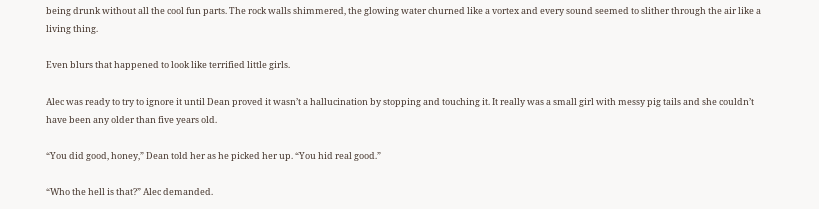being drunk without all the cool fun parts. The rock walls shimmered, the glowing water churned like a vortex and every sound seemed to slither through the air like a living thing.

Even blurs that happened to look like terrified little girls.

Alec was ready to try to ignore it until Dean proved it wasn’t a hallucination by stopping and touching it. It really was a small girl with messy pig tails and she couldn’t have been any older than five years old.

“You did good, honey,” Dean told her as he picked her up. “You hid real good.”

“Who the hell is that?” Alec demanded.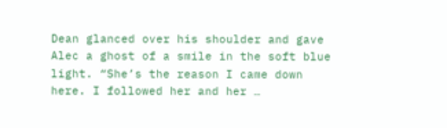Dean glanced over his shoulder and gave Alec a ghost of a smile in the soft blue light. “She’s the reason I came down here. I followed her and her …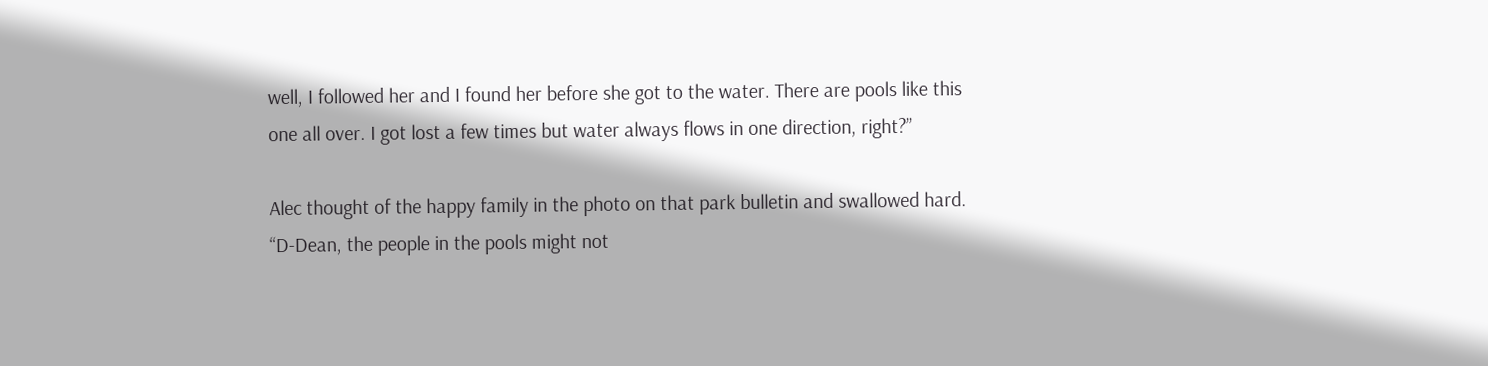well, I followed her and I found her before she got to the water. There are pools like this one all over. I got lost a few times but water always flows in one direction, right?”

Alec thought of the happy family in the photo on that park bulletin and swallowed hard. “D-Dean, the people in the pools might not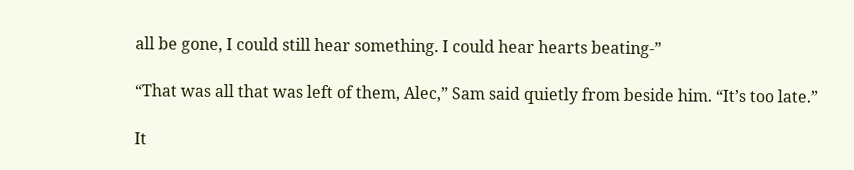all be gone, I could still hear something. I could hear hearts beating-”

“That was all that was left of them, Alec,” Sam said quietly from beside him. “It’s too late.”

It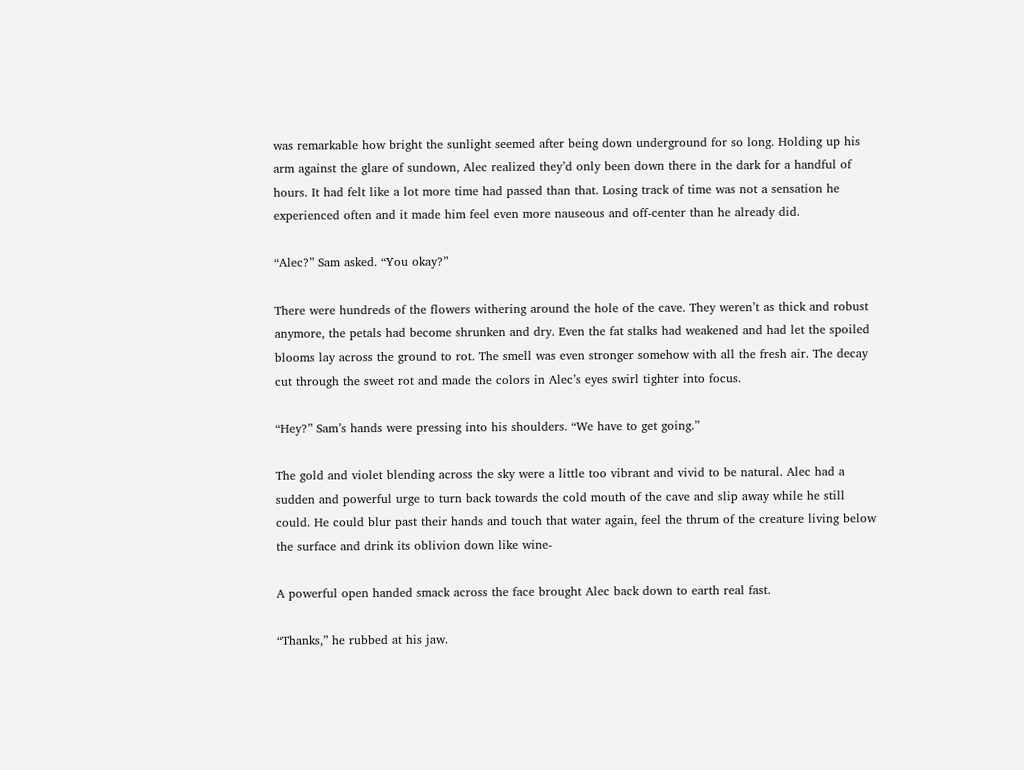was remarkable how bright the sunlight seemed after being down underground for so long. Holding up his arm against the glare of sundown, Alec realized they’d only been down there in the dark for a handful of hours. It had felt like a lot more time had passed than that. Losing track of time was not a sensation he experienced often and it made him feel even more nauseous and off-center than he already did.

“Alec?” Sam asked. “You okay?”

There were hundreds of the flowers withering around the hole of the cave. They weren’t as thick and robust anymore, the petals had become shrunken and dry. Even the fat stalks had weakened and had let the spoiled blooms lay across the ground to rot. The smell was even stronger somehow with all the fresh air. The decay cut through the sweet rot and made the colors in Alec’s eyes swirl tighter into focus.

“Hey?” Sam’s hands were pressing into his shoulders. “We have to get going.”

The gold and violet blending across the sky were a little too vibrant and vivid to be natural. Alec had a sudden and powerful urge to turn back towards the cold mouth of the cave and slip away while he still could. He could blur past their hands and touch that water again, feel the thrum of the creature living below the surface and drink its oblivion down like wine-

A powerful open handed smack across the face brought Alec back down to earth real fast.

“Thanks,” he rubbed at his jaw.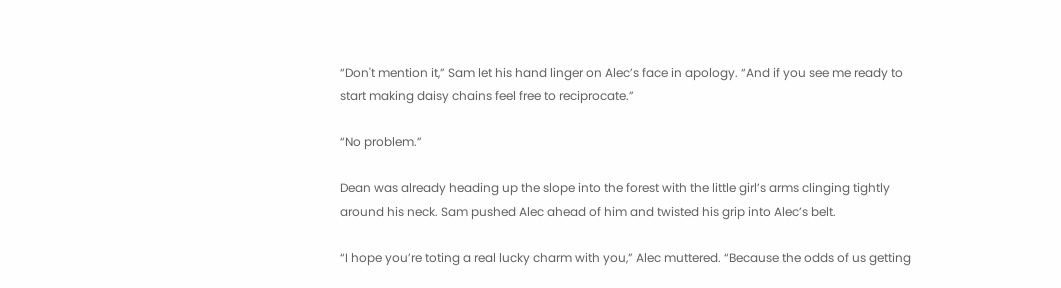“Don't mention it,” Sam let his hand linger on Alec’s face in apology. “And if you see me ready to start making daisy chains feel free to reciprocate.”

“No problem.”

Dean was already heading up the slope into the forest with the little girl’s arms clinging tightly around his neck. Sam pushed Alec ahead of him and twisted his grip into Alec’s belt.

“I hope you’re toting a real lucky charm with you,” Alec muttered. “Because the odds of us getting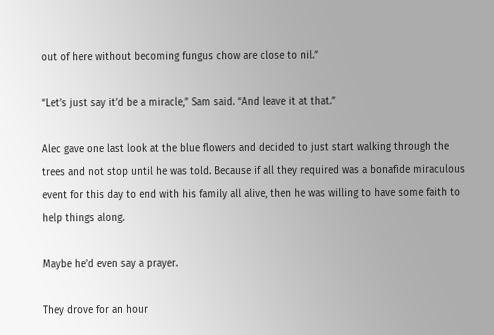out of here without becoming fungus chow are close to nil.”

“Let’s just say it’d be a miracle,” Sam said. “And leave it at that.”

Alec gave one last look at the blue flowers and decided to just start walking through the trees and not stop until he was told. Because if all they required was a bonafide miraculous event for this day to end with his family all alive, then he was willing to have some faith to help things along.

Maybe he’d even say a prayer.

They drove for an hour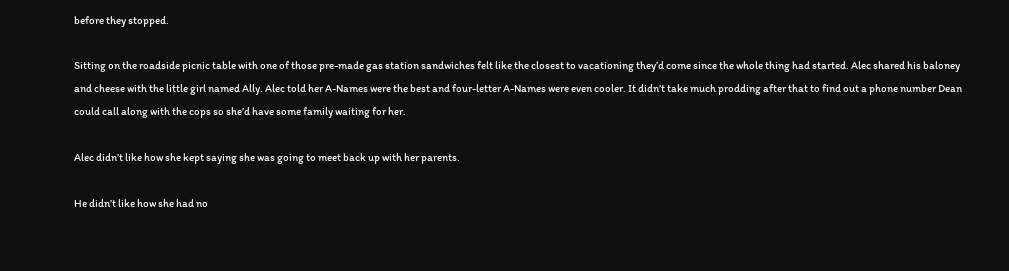before they stopped.

Sitting on the roadside picnic table with one of those pre-made gas station sandwiches felt like the closest to vacationing they’d come since the whole thing had started. Alec shared his baloney and cheese with the little girl named Ally. Alec told her A-Names were the best and four-letter A-Names were even cooler. It didn’t take much prodding after that to find out a phone number Dean could call along with the cops so she’d have some family waiting for her.

Alec didn’t like how she kept saying she was going to meet back up with her parents.

He didn’t like how she had no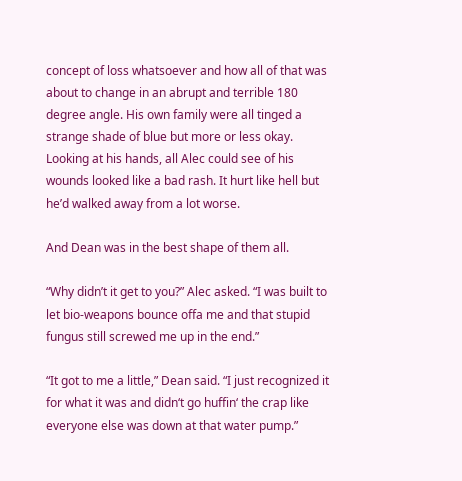concept of loss whatsoever and how all of that was about to change in an abrupt and terrible 180 degree angle. His own family were all tinged a strange shade of blue but more or less okay. Looking at his hands, all Alec could see of his wounds looked like a bad rash. It hurt like hell but he’d walked away from a lot worse.

And Dean was in the best shape of them all.

“Why didn’t it get to you?” Alec asked. “I was built to let bio-weapons bounce offa me and that stupid fungus still screwed me up in the end.”

“It got to me a little,” Dean said. “I just recognized it for what it was and didn‘t go huffin‘ the crap like everyone else was down at that water pump.”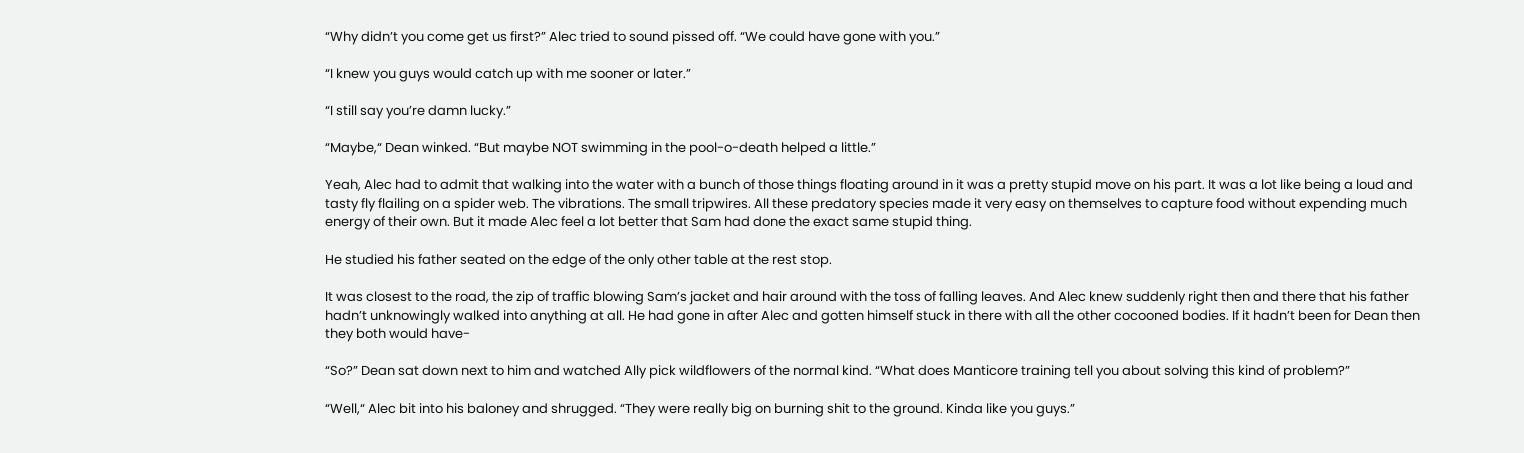“Why didn’t you come get us first?” Alec tried to sound pissed off. “We could have gone with you.”

“I knew you guys would catch up with me sooner or later.”

“I still say you’re damn lucky.”

“Maybe,“ Dean winked. “But maybe NOT swimming in the pool-o-death helped a little.”

Yeah, Alec had to admit that walking into the water with a bunch of those things floating around in it was a pretty stupid move on his part. It was a lot like being a loud and tasty fly flailing on a spider web. The vibrations. The small tripwires. All these predatory species made it very easy on themselves to capture food without expending much energy of their own. But it made Alec feel a lot better that Sam had done the exact same stupid thing.

He studied his father seated on the edge of the only other table at the rest stop.

It was closest to the road, the zip of traffic blowing Sam’s jacket and hair around with the toss of falling leaves. And Alec knew suddenly right then and there that his father hadn’t unknowingly walked into anything at all. He had gone in after Alec and gotten himself stuck in there with all the other cocooned bodies. If it hadn’t been for Dean then they both would have-

“So?” Dean sat down next to him and watched Ally pick wildflowers of the normal kind. “What does Manticore training tell you about solving this kind of problem?”

“Well,“ Alec bit into his baloney and shrugged. “They were really big on burning shit to the ground. Kinda like you guys.”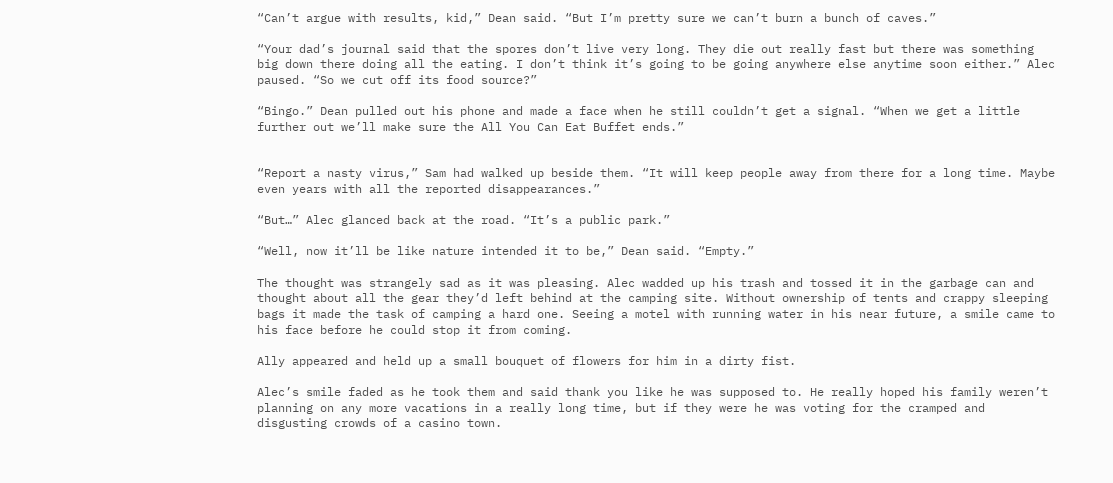“Can’t argue with results, kid,” Dean said. “But I’m pretty sure we can’t burn a bunch of caves.”

“Your dad’s journal said that the spores don’t live very long. They die out really fast but there was something big down there doing all the eating. I don’t think it’s going to be going anywhere else anytime soon either.” Alec paused. “So we cut off its food source?”

“Bingo.” Dean pulled out his phone and made a face when he still couldn’t get a signal. “When we get a little further out we’ll make sure the All You Can Eat Buffet ends.”


“Report a nasty virus,” Sam had walked up beside them. “It will keep people away from there for a long time. Maybe even years with all the reported disappearances.”

“But…” Alec glanced back at the road. “It’s a public park.”

“Well, now it’ll be like nature intended it to be,” Dean said. “Empty.”

The thought was strangely sad as it was pleasing. Alec wadded up his trash and tossed it in the garbage can and thought about all the gear they’d left behind at the camping site. Without ownership of tents and crappy sleeping bags it made the task of camping a hard one. Seeing a motel with running water in his near future, a smile came to his face before he could stop it from coming.

Ally appeared and held up a small bouquet of flowers for him in a dirty fist.

Alec’s smile faded as he took them and said thank you like he was supposed to. He really hoped his family weren’t planning on any more vacations in a really long time, but if they were he was voting for the cramped and disgusting crowds of a casino town.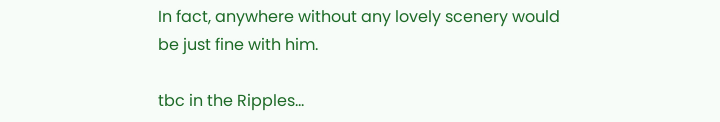In fact, anywhere without any lovely scenery would be just fine with him.

tbc in the Ripples...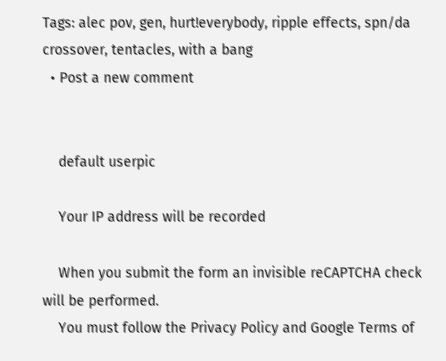Tags: alec pov, gen, hurt!everybody, ripple effects, spn/da crossover, tentacles, with a bang
  • Post a new comment


    default userpic

    Your IP address will be recorded

    When you submit the form an invisible reCAPTCHA check will be performed.
    You must follow the Privacy Policy and Google Terms of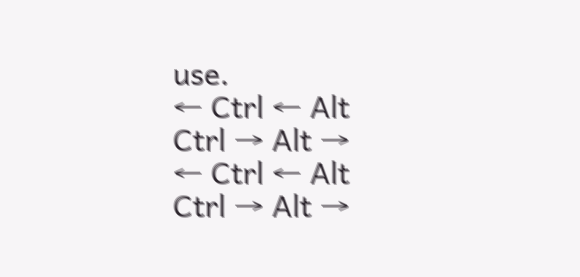use.
← Ctrl ← Alt
Ctrl → Alt →
← Ctrl ← Alt
Ctrl → Alt →